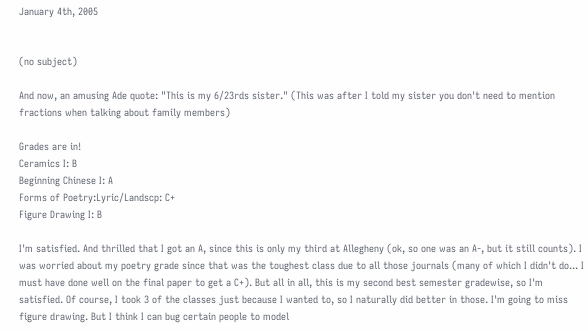January 4th, 2005


(no subject)

And now, an amusing Ade quote: "This is my 6/23rds sister." (This was after I told my sister you don't need to mention fractions when talking about family members)

Grades are in!
Ceramics I: B
Beginning Chinese I: A
Forms of Poetry:Lyric/Landscp: C+
Figure Drawing I: B

I'm satisfied. And thrilled that I got an A, since this is only my third at Allegheny (ok, so one was an A-, but it still counts). I was worried about my poetry grade since that was the toughest class due to all those journals (many of which I didn't do... I must have done well on the final paper to get a C+). But all in all, this is my second best semester gradewise, so I'm satisfied. Of course, I took 3 of the classes just because I wanted to, so I naturally did better in those. I'm going to miss figure drawing. But I think I can bug certain people to model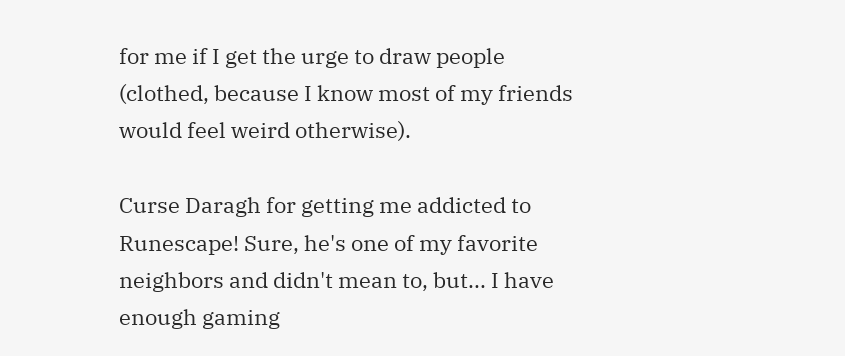for me if I get the urge to draw people (clothed, because I know most of my friends would feel weird otherwise).

Curse Daragh for getting me addicted to Runescape! Sure, he's one of my favorite neighbors and didn't mean to, but... I have enough gaming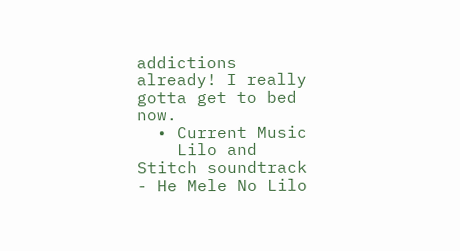addictions already! I really gotta get to bed now.
  • Current Music
    Lilo and Stitch soundtrack - He Mele No Lilo